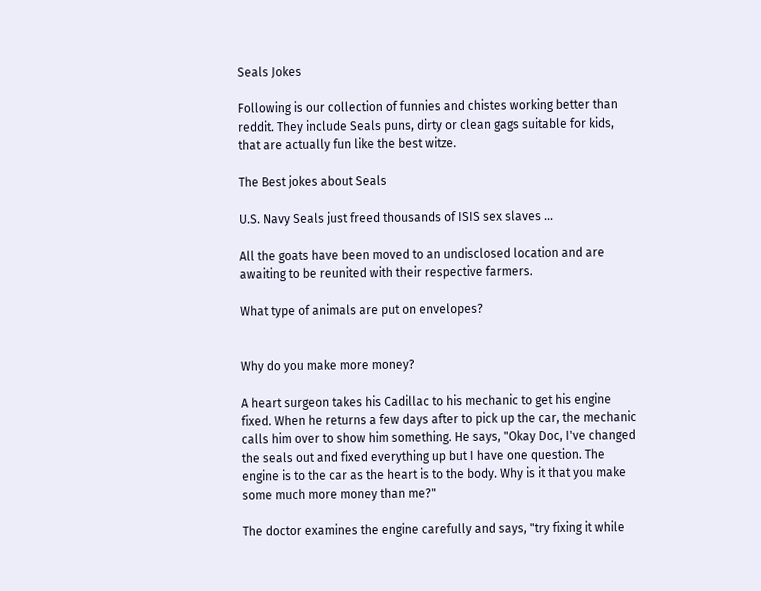Seals Jokes

Following is our collection of funnies and chistes working better than reddit. They include Seals puns, dirty or clean gags suitable for kids, that are actually fun like the best witze.

The Best jokes about Seals

U.S. Navy Seals just freed thousands of ISIS sex slaves ...

All the goats have been moved to an undisclosed location and are awaiting to be reunited with their respective farmers.

What type of animals are put on envelopes?


Why do you make more money?

A heart surgeon takes his Cadillac to his mechanic to get his engine fixed. When he returns a few days after to pick up the car, the mechanic calls him over to show him something. He says, "Okay Doc, I've changed the seals out and fixed everything up but I have one question. The engine is to the car as the heart is to the body. Why is it that you make some much more money than me?"

The doctor examines the engine carefully and says, "try fixing it while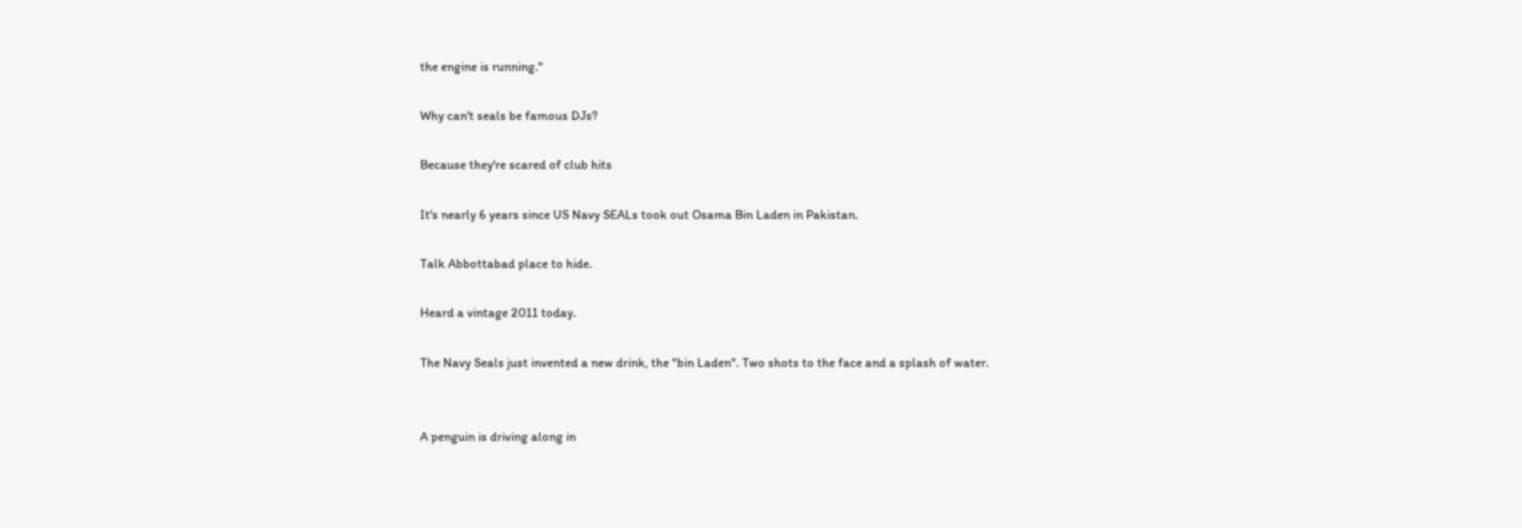the engine is running."

Why can't seals be famous DJs?

Because they're scared of club hits

It's nearly 6 years since US Navy SEALs took out Osama Bin Laden in Pakistan.

Talk Abbottabad place to hide.

Heard a vintage 2011 today.

The Navy Seals just invented a new drink, the "bin Laden". Two shots to the face and a splash of water.


A penguin is driving along in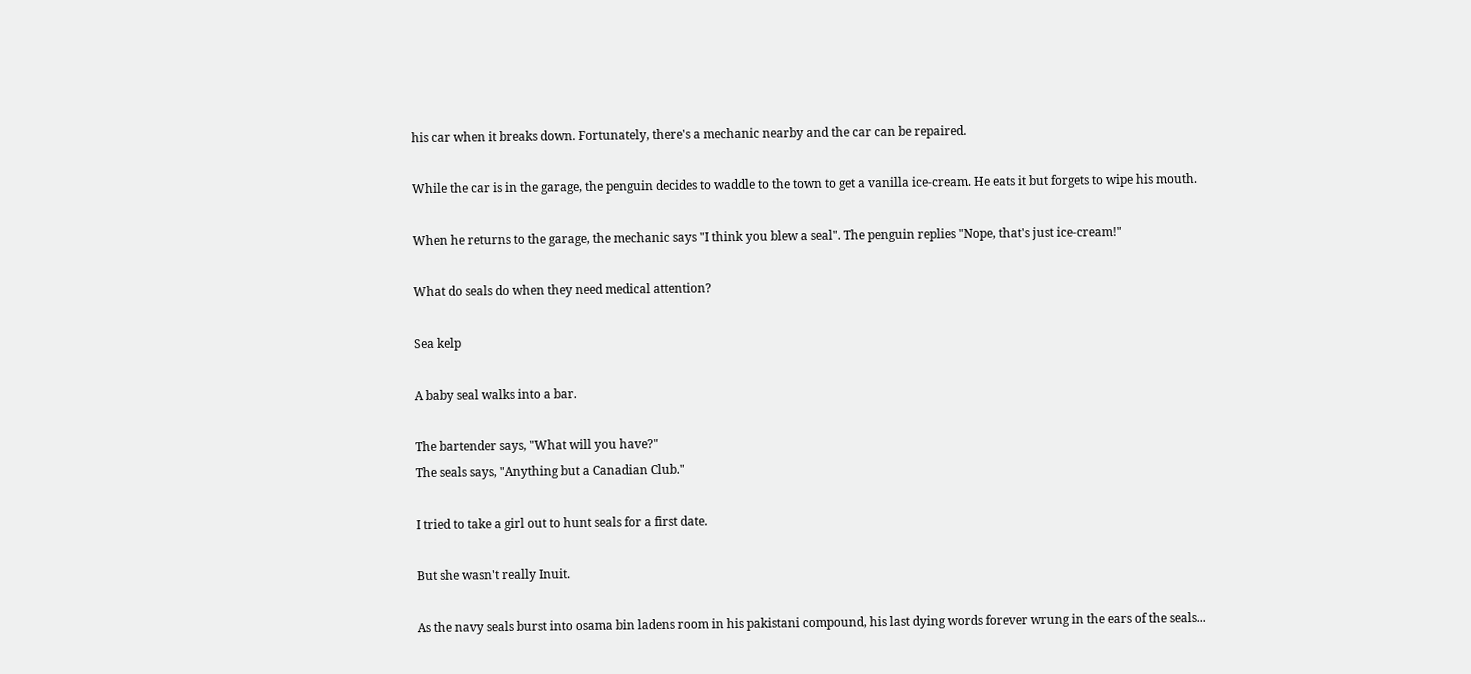his car when it breaks down. Fortunately, there's a mechanic nearby and the car can be repaired.

While the car is in the garage, the penguin decides to waddle to the town to get a vanilla ice-cream. He eats it but forgets to wipe his mouth.

When he returns to the garage, the mechanic says "I think you blew a seal". The penguin replies "Nope, that's just ice-cream!"

What do seals do when they need medical attention?

Sea kelp

A baby seal walks into a bar.

The bartender says, "What will you have?"
The seals says, "Anything but a Canadian Club."

I tried to take a girl out to hunt seals for a first date.

But she wasn't really Inuit.

As the navy seals burst into osama bin ladens room in his pakistani compound, his last dying words forever wrung in the ears of the seals...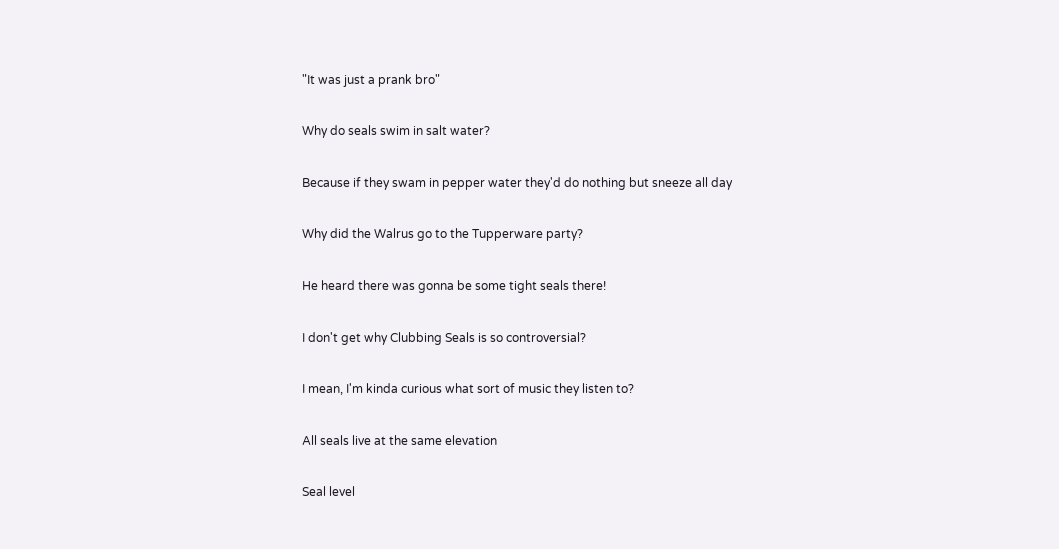"It was just a prank bro"

Why do seals swim in salt water?

Because if they swam in pepper water they'd do nothing but sneeze all day

Why did the Walrus go to the Tupperware party?

He heard there was gonna be some tight seals there!

I don't get why Clubbing Seals is so controversial?

I mean, I'm kinda curious what sort of music they listen to?

All seals live at the same elevation

Seal level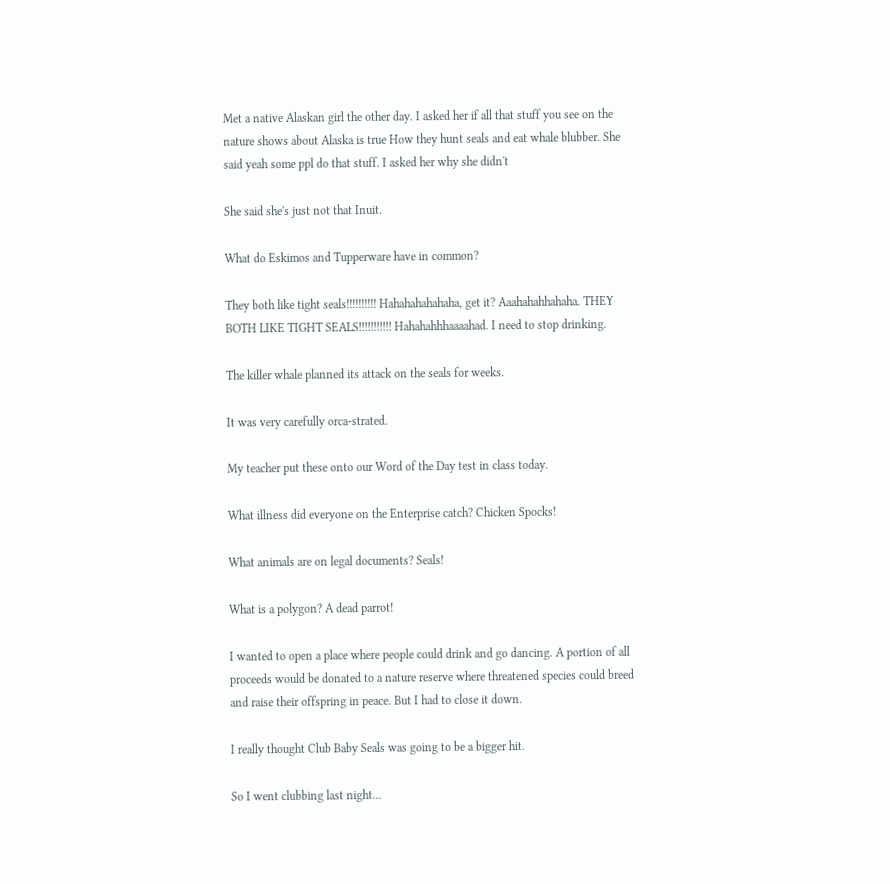Met a native Alaskan girl the other day. I asked her if all that stuff you see on the nature shows about Alaska is true How they hunt seals and eat whale blubber. She said yeah some ppl do that stuff. I asked her why she didn't

She said she's just not that Inuit.

What do Eskimos and Tupperware have in common?

They both like tight seals!!!!!!!!!! Hahahahahahaha, get it? Aaahahahhahaha. THEY BOTH LIKE TIGHT SEALS!!!!!!!!!!! Hahahahhhaaaahad. I need to stop drinking.

The killer whale planned its attack on the seals for weeks.

It was very carefully orca-strated.

My teacher put these onto our Word of the Day test in class today.

What illness did everyone on the Enterprise catch? Chicken Spocks!

What animals are on legal documents? Seals!

What is a polygon? A dead parrot!

I wanted to open a place where people could drink and go dancing. A portion of all proceeds would be donated to a nature reserve where threatened species could breed and raise their offspring in peace. But I had to close it down.

I really thought Club Baby Seals was going to be a bigger hit.

So I went clubbing last night...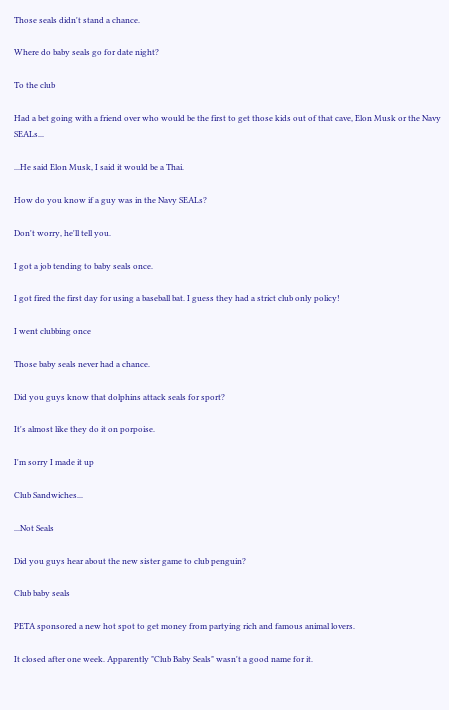Those seals didn't stand a chance.

Where do baby seals go for date night?

To the club

Had a bet going with a friend over who would be the first to get those kids out of that cave, Elon Musk or the Navy SEALs...

...He said Elon Musk, I said it would be a Thai.

How do you know if a guy was in the Navy SEALs?

Don't worry, he'll tell you.

I got a job tending to baby seals once.

I got fired the first day for using a baseball bat. I guess they had a strict club only policy!

I went clubbing once

Those baby seals never had a chance.

Did you guys know that dolphins attack seals for sport?

It's almost like they do it on porpoise.

I'm sorry I made it up

Club Sandwiches...

...Not Seals

Did you guys hear about the new sister game to club penguin?

Club baby seals

PETA sponsored a new hot spot to get money from partying rich and famous animal lovers.

It closed after one week. Apparently "Club Baby Seals" wasn't a good name for it.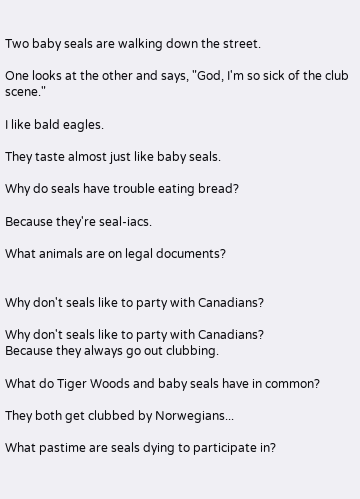Two baby seals are walking down the street.

One looks at the other and says, "God, I'm so sick of the club scene."

I like bald eagles.

They taste almost just like baby seals.

Why do seals have trouble eating bread?

Because they're seal-iacs.

What animals are on legal documents?


Why don't seals like to party with Canadians?

Why don't seals like to party with Canadians?
Because they always go out clubbing.

What do Tiger Woods and baby seals have in common?

They both get clubbed by Norwegians...

What pastime are seals dying to participate in?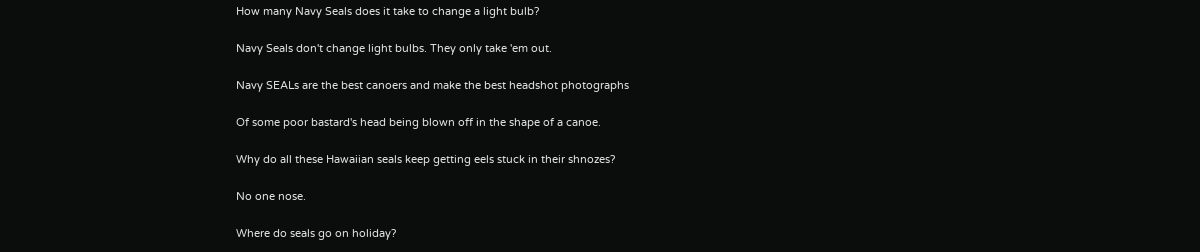How many Navy Seals does it take to change a light bulb?

Navy Seals don't change light bulbs. They only take 'em out.

Navy SEALs are the best canoers and make the best headshot photographs

Of some poor bastard's head being blown off in the shape of a canoe.

Why do all these Hawaiian seals keep getting eels stuck in their shnozes?

No one nose.

Where do seals go on holiday?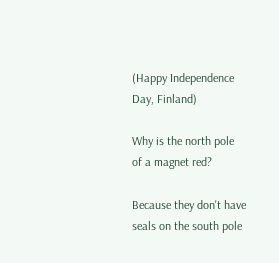(Happy Independence Day, Finland)

Why is the north pole of a magnet red?

Because they don't have seals on the south pole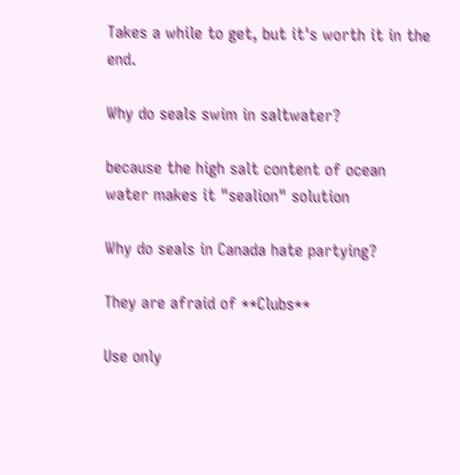Takes a while to get, but it's worth it in the end.

Why do seals swim in saltwater?

because the high salt content of ocean water makes it "sealion" solution

Why do seals in Canada hate partying?

They are afraid of **Clubs**

Use only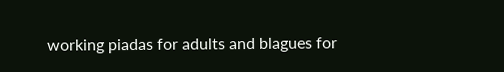working piadas for adults and blagues for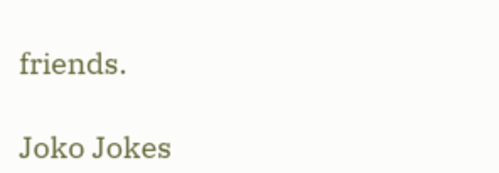friends.

Joko Jokes